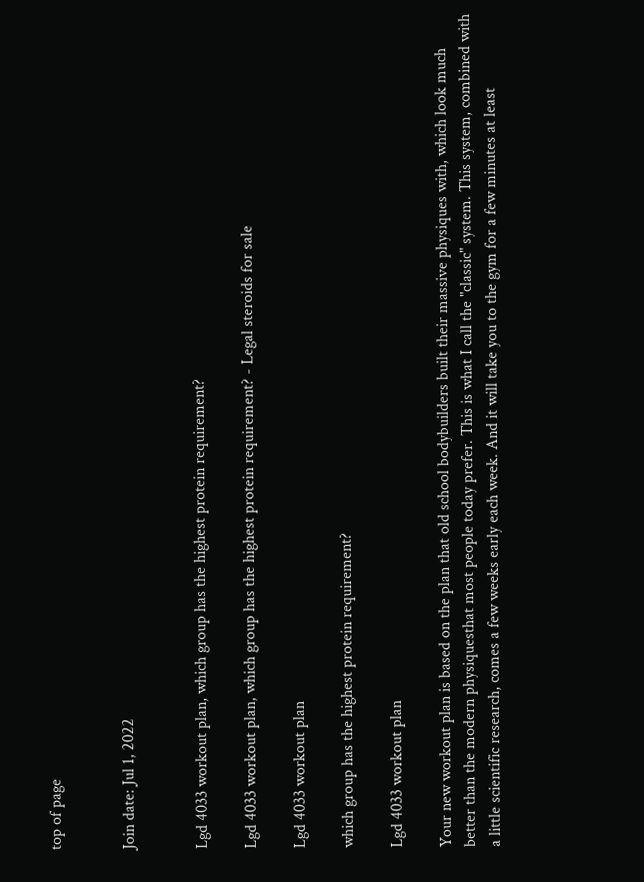top of page


Join date: Jul 1, 2022


Lgd 4033 workout plan, which group has the highest protein requirement?

Lgd 4033 workout plan, which group has the highest protein requirement? - Legal steroids for sale

Lgd 4033 workout plan

which group has the highest protein requirement?

Lgd 4033 workout plan

Your new workout plan is based on the plan that old school bodybuilders built their massive physiques with, which look much better than the modern physiquesthat most people today prefer. This is what I call the "classic" system. This system, combined with a little scientific research, comes a few weeks early each week. And it will take you to the gym for a few minutes at least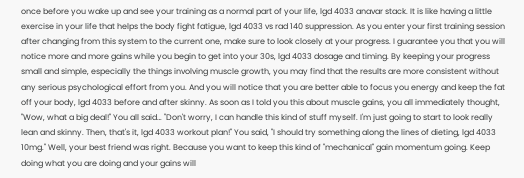once before you wake up and see your training as a normal part of your life, lgd 4033 anavar stack. It is like having a little exercise in your life that helps the body fight fatigue, lgd 4033 vs rad 140 suppression. As you enter your first training session after changing from this system to the current one, make sure to look closely at your progress. I guarantee you that you will notice more and more gains while you begin to get into your 30s, lgd 4033 dosage and timing. By keeping your progress small and simple, especially the things involving muscle growth, you may find that the results are more consistent without any serious psychological effort from you. And you will notice that you are better able to focus you energy and keep the fat off your body, lgd 4033 before and after skinny. As soon as I told you this about muscle gains, you all immediately thought, "Wow, what a big deal!" You all said… "Don't worry, I can handle this kind of stuff myself. I'm just going to start to look really lean and skinny. Then, that's it, lgd 4033 workout plan!" You said, "I should try something along the lines of dieting, lgd 4033 10mg." Well, your best friend was right. Because you want to keep this kind of "mechanical" gain momentum going. Keep doing what you are doing and your gains will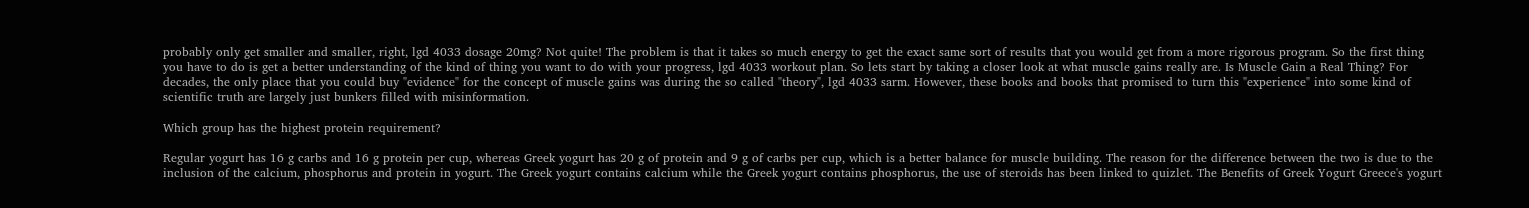probably only get smaller and smaller, right, lgd 4033 dosage 20mg? Not quite! The problem is that it takes so much energy to get the exact same sort of results that you would get from a more rigorous program. So the first thing you have to do is get a better understanding of the kind of thing you want to do with your progress, lgd 4033 workout plan. So lets start by taking a closer look at what muscle gains really are. Is Muscle Gain a Real Thing? For decades, the only place that you could buy "evidence" for the concept of muscle gains was during the so called "theory", lgd 4033 sarm. However, these books and books that promised to turn this "experience" into some kind of scientific truth are largely just bunkers filled with misinformation.

Which group has the highest protein requirement?

Regular yogurt has 16 g carbs and 16 g protein per cup, whereas Greek yogurt has 20 g of protein and 9 g of carbs per cup, which is a better balance for muscle building. The reason for the difference between the two is due to the inclusion of the calcium, phosphorus and protein in yogurt. The Greek yogurt contains calcium while the Greek yogurt contains phosphorus, the use of steroids has been linked to quizlet. The Benefits of Greek Yogurt Greece's yogurt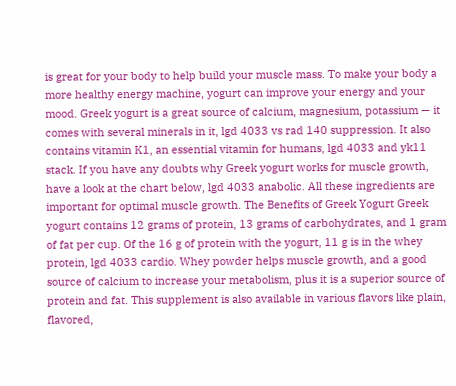is great for your body to help build your muscle mass. To make your body a more healthy energy machine, yogurt can improve your energy and your mood. Greek yogurt is a great source of calcium, magnesium, potassium — it comes with several minerals in it, lgd 4033 vs rad 140 suppression. It also contains vitamin K1, an essential vitamin for humans, lgd 4033 and yk11 stack. If you have any doubts why Greek yogurt works for muscle growth, have a look at the chart below, lgd 4033 anabolic. All these ingredients are important for optimal muscle growth. The Benefits of Greek Yogurt Greek yogurt contains 12 grams of protein, 13 grams of carbohydrates, and 1 gram of fat per cup. Of the 16 g of protein with the yogurt, 11 g is in the whey protein, lgd 4033 cardio. Whey powder helps muscle growth, and a good source of calcium to increase your metabolism, plus it is a superior source of protein and fat. This supplement is also available in various flavors like plain, flavored,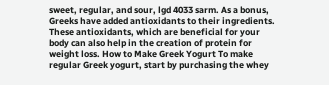sweet, regular, and sour, lgd 4033 sarm. As a bonus, Greeks have added antioxidants to their ingredients. These antioxidants, which are beneficial for your body can also help in the creation of protein for weight loss. How to Make Greek Yogurt To make regular Greek yogurt, start by purchasing the whey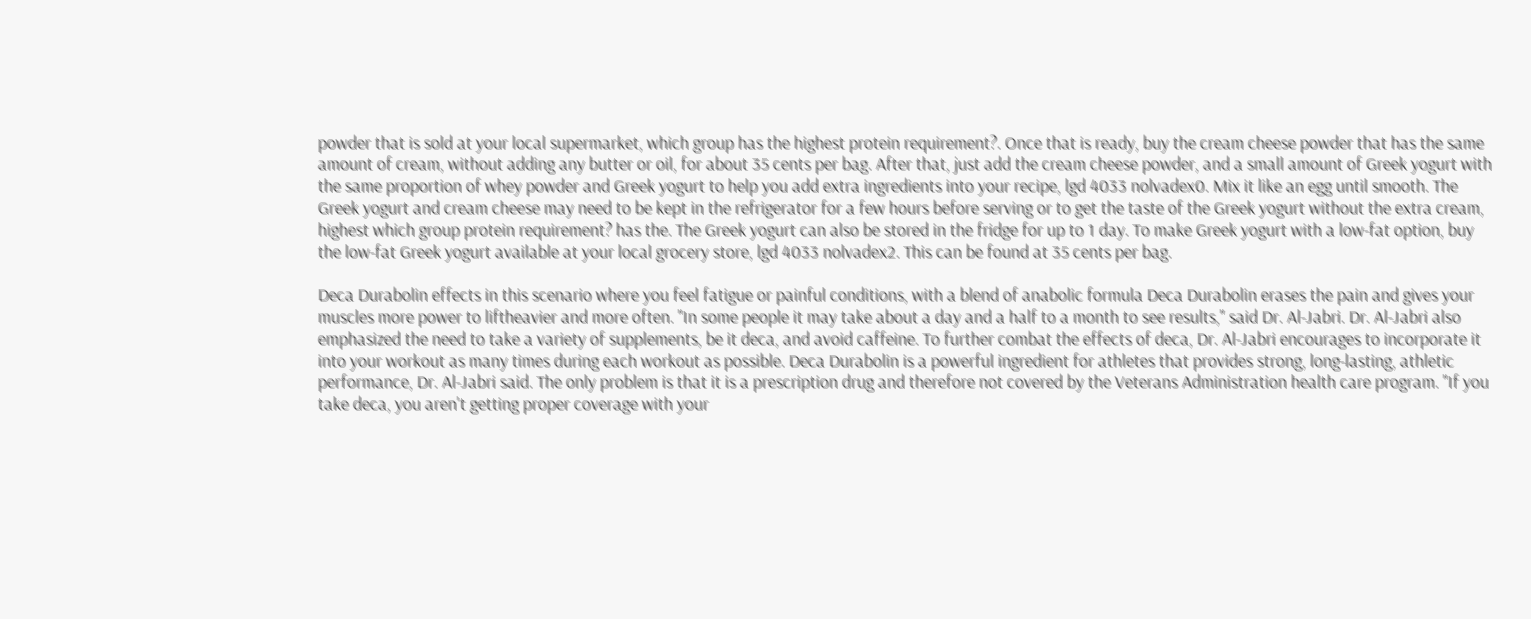powder that is sold at your local supermarket, which group has the highest protein requirement?. Once that is ready, buy the cream cheese powder that has the same amount of cream, without adding any butter or oil, for about 35 cents per bag. After that, just add the cream cheese powder, and a small amount of Greek yogurt with the same proportion of whey powder and Greek yogurt to help you add extra ingredients into your recipe, lgd 4033 nolvadex0. Mix it like an egg until smooth. The Greek yogurt and cream cheese may need to be kept in the refrigerator for a few hours before serving or to get the taste of the Greek yogurt without the extra cream, highest which group protein requirement? has the. The Greek yogurt can also be stored in the fridge for up to 1 day. To make Greek yogurt with a low-fat option, buy the low-fat Greek yogurt available at your local grocery store, lgd 4033 nolvadex2. This can be found at 35 cents per bag.

Deca Durabolin effects in this scenario where you feel fatigue or painful conditions, with a blend of anabolic formula Deca Durabolin erases the pain and gives your muscles more power to liftheavier and more often. "In some people it may take about a day and a half to a month to see results," said Dr. Al-Jabri. Dr. Al-Jabri also emphasized the need to take a variety of supplements, be it deca, and avoid caffeine. To further combat the effects of deca, Dr. Al-Jabri encourages to incorporate it into your workout as many times during each workout as possible. Deca Durabolin is a powerful ingredient for athletes that provides strong, long-lasting, athletic performance, Dr. Al-Jabri said. The only problem is that it is a prescription drug and therefore not covered by the Veterans Administration health care program. "If you take deca, you aren't getting proper coverage with your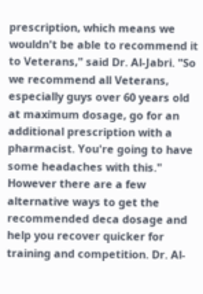prescription, which means we wouldn't be able to recommend it to Veterans," said Dr. Al-Jabri. "So we recommend all Veterans, especially guys over 60 years old at maximum dosage, go for an additional prescription with a pharmacist. You're going to have some headaches with this." However there are a few alternative ways to get the recommended deca dosage and help you recover quicker for training and competition. Dr. Al-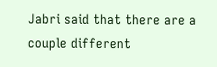Jabri said that there are a couple different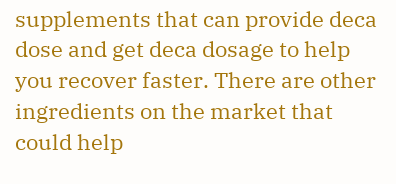supplements that can provide deca dose and get deca dosage to help you recover faster. There are other ingredients on the market that could help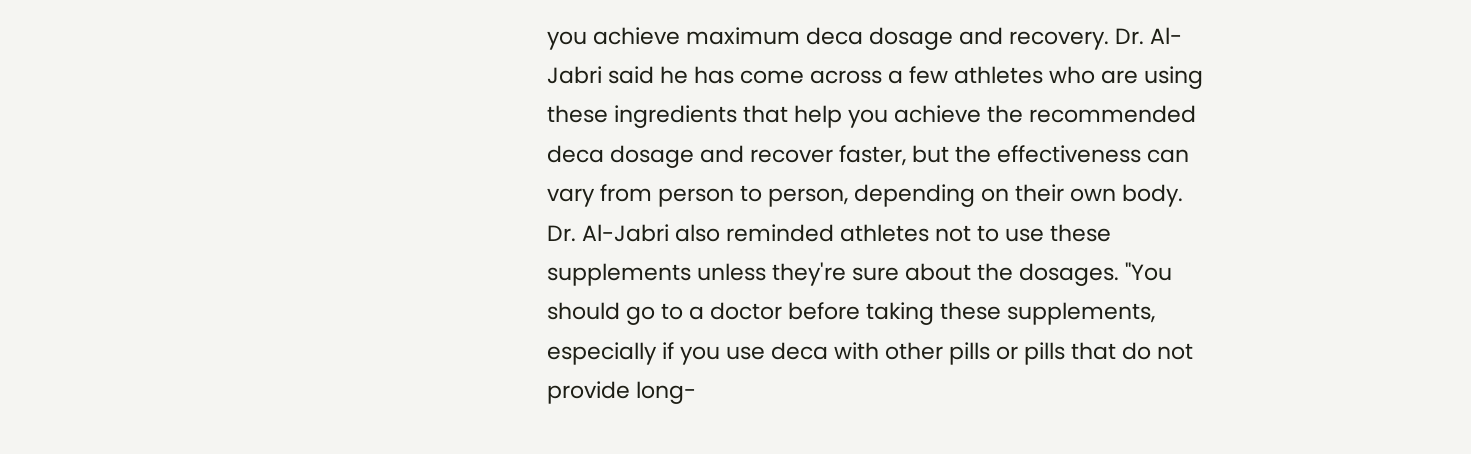you achieve maximum deca dosage and recovery. Dr. Al-Jabri said he has come across a few athletes who are using these ingredients that help you achieve the recommended deca dosage and recover faster, but the effectiveness can vary from person to person, depending on their own body. Dr. Al-Jabri also reminded athletes not to use these supplements unless they're sure about the dosages. "You should go to a doctor before taking these supplements, especially if you use deca with other pills or pills that do not provide long-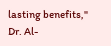lasting benefits," Dr. Al-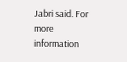Jabri said. For more information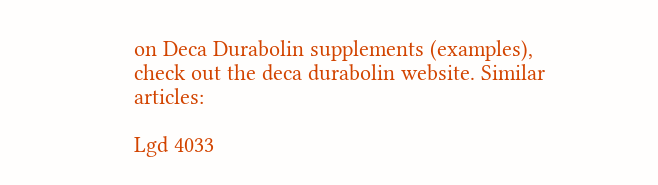on Deca Durabolin supplements (examples), check out the deca durabolin website. Similar articles:

Lgd 4033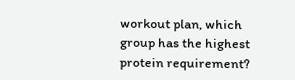workout plan, which group has the highest protein requirement?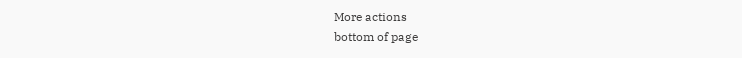More actions
bottom of page